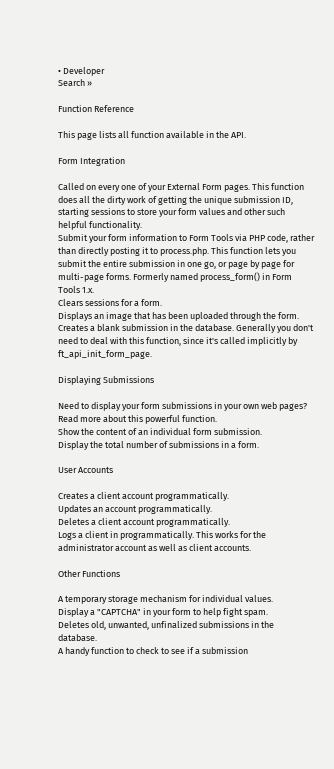• Developer
Search »

Function Reference

This page lists all function available in the API.

Form Integration

Called on every one of your External Form pages. This function does all the dirty work of getting the unique submission ID, starting sessions to store your form values and other such helpful functionality.
Submit your form information to Form Tools via PHP code, rather than directly posting it to process.php. This function lets you submit the entire submission in one go, or page by page for multi-page forms. Formerly named process_form() in Form Tools 1.x.
Clears sessions for a form.
Displays an image that has been uploaded through the form.
Creates a blank submission in the database. Generally you don't need to deal with this function, since it's called implicitly by ft_api_init_form_page.

Displaying Submissions

Need to display your form submissions in your own web pages? Read more about this powerful function.
Show the content of an individual form submission.
Display the total number of submissions in a form.

User Accounts

Creates a client account programmatically.
Updates an account programmatically.
Deletes a client account programmatically.
Logs a client in programmatically. This works for the administrator account as well as client accounts.

Other Functions

A temporary storage mechanism for individual values.
Display a "CAPTCHA" in your form to help fight spam.
Deletes old, unwanted, unfinalized submissions in the database.
A handy function to check to see if a submission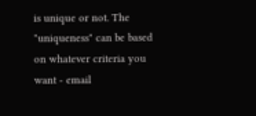is unique or not. The "uniqueness" can be based on whatever criteria you want - email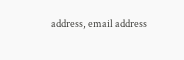address, email address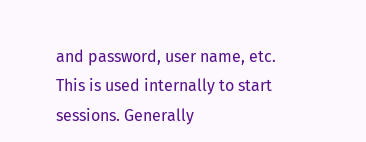and password, user name, etc.
This is used internally to start sessions. Generally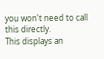you won't need to call this directly.
This displays an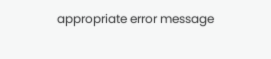appropriate error message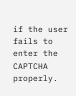if the user fails to enter the CAPTCHA properly.